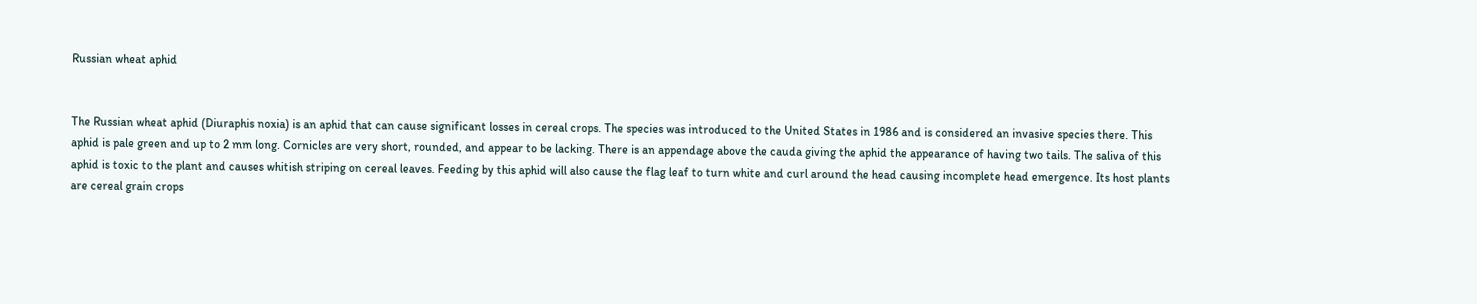Russian wheat aphid


The Russian wheat aphid (Diuraphis noxia) is an aphid that can cause significant losses in cereal crops. The species was introduced to the United States in 1986 and is considered an invasive species there. This aphid is pale green and up to 2 mm long. Cornicles are very short, rounded, and appear to be lacking. There is an appendage above the cauda giving the aphid the appearance of having two tails. The saliva of this aphid is toxic to the plant and causes whitish striping on cereal leaves. Feeding by this aphid will also cause the flag leaf to turn white and curl around the head causing incomplete head emergence. Its host plants are cereal grain crops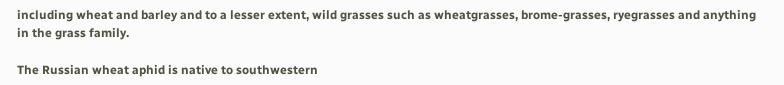including wheat and barley and to a lesser extent, wild grasses such as wheatgrasses, brome-grasses, ryegrasses and anything in the grass family.

The Russian wheat aphid is native to southwestern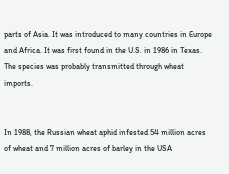parts of Asia. It was introduced to many countries in Europe and Africa. It was first found in the U.S. in 1986 in Texas. The species was probably transmitted through wheat imports.


In 1988, the Russian wheat aphid infested 54 million acres of wheat and 7 million acres of barley in the USA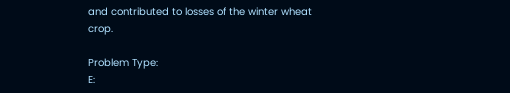and contributed to losses of the winter wheat crop.

Problem Type:
E: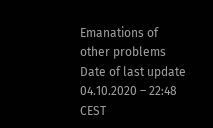Emanations of other problems
Date of last update
04.10.2020 – 22:48 CEST